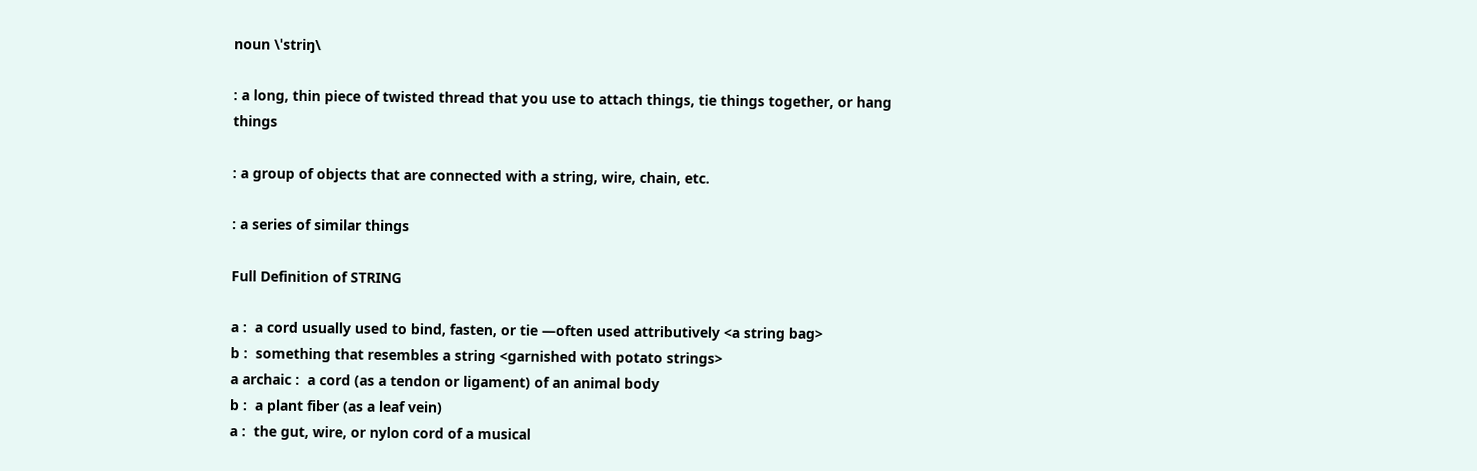noun \ˈstriŋ\

: a long, thin piece of twisted thread that you use to attach things, tie things together, or hang things

: a group of objects that are connected with a string, wire, chain, etc.

: a series of similar things

Full Definition of STRING

a :  a cord usually used to bind, fasten, or tie —often used attributively <a string bag>
b :  something that resembles a string <garnished with potato strings>
a archaic :  a cord (as a tendon or ligament) of an animal body
b :  a plant fiber (as a leaf vein)
a :  the gut, wire, or nylon cord of a musical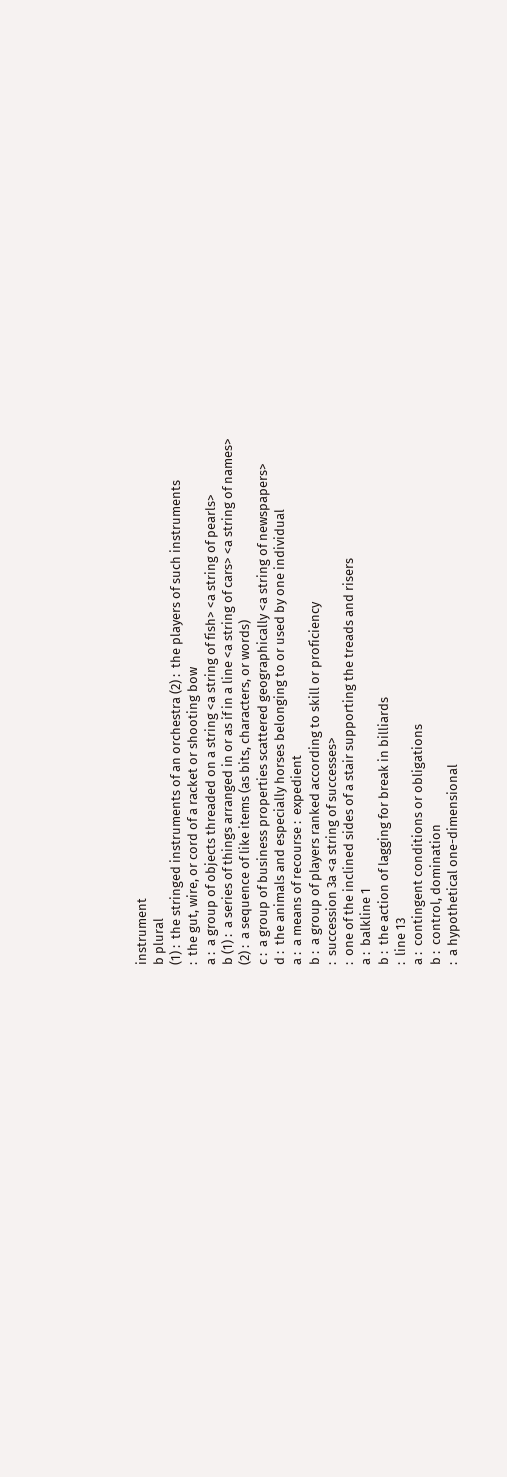instrument
b plural
(1) :  the stringed instruments of an orchestra (2) :  the players of such instruments
:  the gut, wire, or cord of a racket or shooting bow
a :  a group of objects threaded on a string <a string of fish> <a string of pearls>
b (1) :  a series of things arranged in or as if in a line <a string of cars> <a string of names>
(2) :  a sequence of like items (as bits, characters, or words)
c :  a group of business properties scattered geographically <a string of newspapers>
d :  the animals and especially horses belonging to or used by one individual
a :  a means of recourse :  expedient
b :  a group of players ranked according to skill or proficiency
:  succession 3a <a string of successes>
:  one of the inclined sides of a stair supporting the treads and risers
a :  balkline 1
b :  the action of lagging for break in billiards
:  line 13
a :  contingent conditions or obligations
b :  control, domination
:  a hypothetical one-dimensional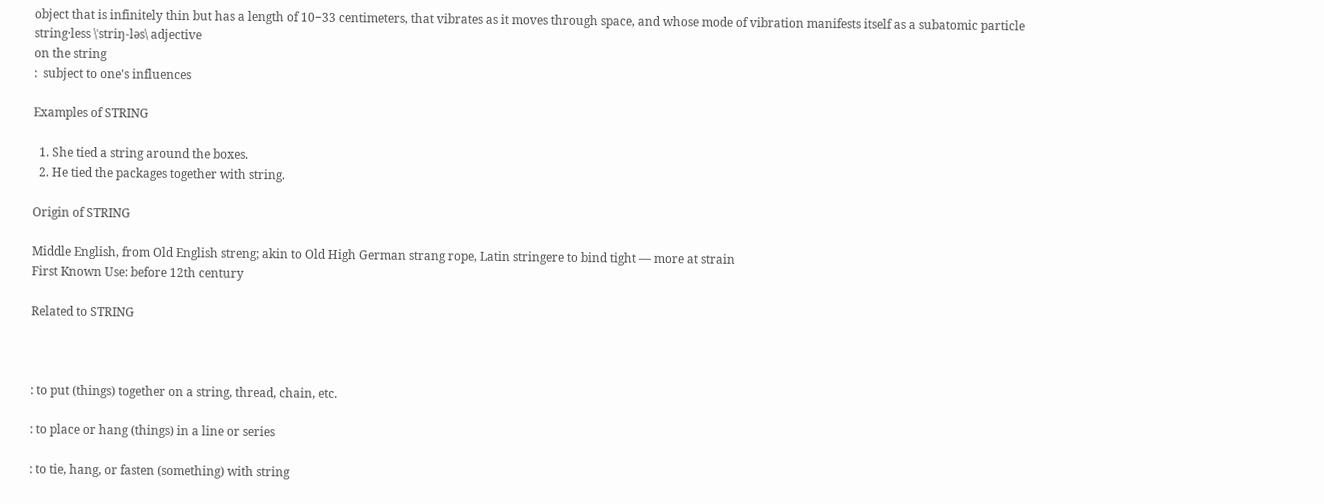object that is infinitely thin but has a length of 10−33 centimeters, that vibrates as it moves through space, and whose mode of vibration manifests itself as a subatomic particle
string·less \ˈstriŋ-ləs\ adjective
on the string
:  subject to one's influences

Examples of STRING

  1. She tied a string around the boxes.
  2. He tied the packages together with string.

Origin of STRING

Middle English, from Old English streng; akin to Old High German strang rope, Latin stringere to bind tight — more at strain
First Known Use: before 12th century

Related to STRING



: to put (things) together on a string, thread, chain, etc.

: to place or hang (things) in a line or series

: to tie, hang, or fasten (something) with string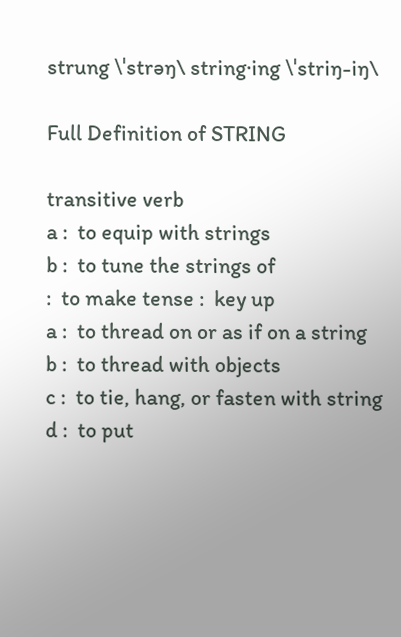strung \ˈstrəŋ\ string·ing \ˈstriŋ-iŋ\

Full Definition of STRING

transitive verb
a :  to equip with strings
b :  to tune the strings of
:  to make tense :  key up
a :  to thread on or as if on a string
b :  to thread with objects
c :  to tie, hang, or fasten with string
d :  to put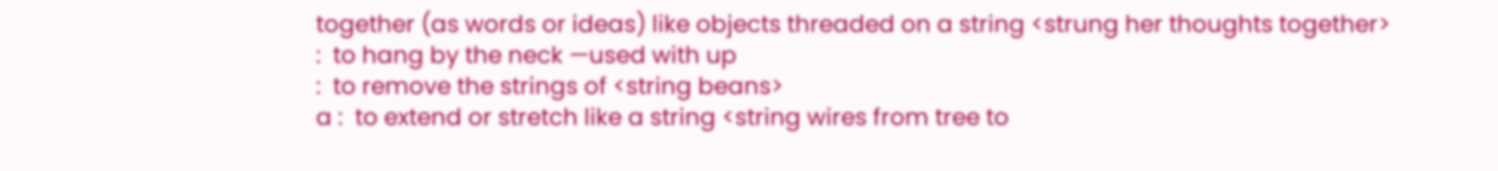together (as words or ideas) like objects threaded on a string <strung her thoughts together>
:  to hang by the neck —used with up
:  to remove the strings of <string beans>
a :  to extend or stretch like a string <string wires from tree to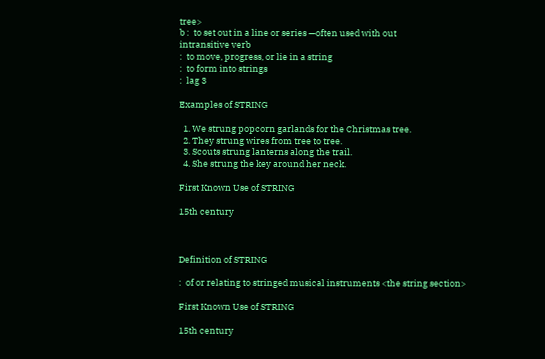tree>
b :  to set out in a line or series —often used with out
intransitive verb
:  to move, progress, or lie in a string
:  to form into strings
:  lag 3

Examples of STRING

  1. We strung popcorn garlands for the Christmas tree.
  2. They strung wires from tree to tree.
  3. Scouts strung lanterns along the trail.
  4. She strung the key around her neck.

First Known Use of STRING

15th century



Definition of STRING

:  of or relating to stringed musical instruments <the string section>

First Known Use of STRING

15th century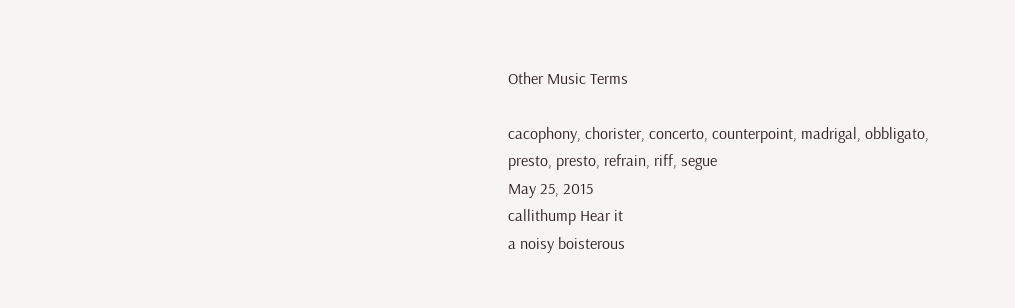Other Music Terms

cacophony, chorister, concerto, counterpoint, madrigal, obbligato, presto, presto, refrain, riff, segue
May 25, 2015
callithump Hear it
a noisy boisterous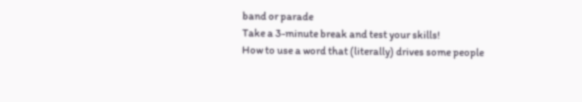band or parade
Take a 3-minute break and test your skills!
How to use a word that (literally) drives some people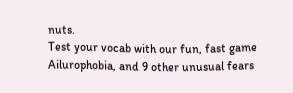nuts.
Test your vocab with our fun, fast game
Ailurophobia, and 9 other unusual fears